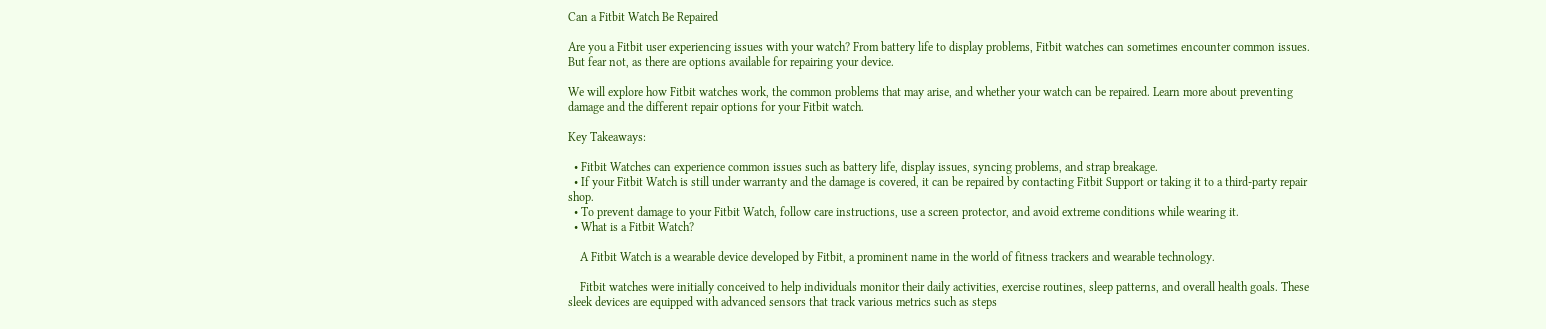Can a Fitbit Watch Be Repaired

Are you a Fitbit user experiencing issues with your watch? From battery life to display problems, Fitbit watches can sometimes encounter common issues. But fear not, as there are options available for repairing your device.

We will explore how Fitbit watches work, the common problems that may arise, and whether your watch can be repaired. Learn more about preventing damage and the different repair options for your Fitbit watch.

Key Takeaways:

  • Fitbit Watches can experience common issues such as battery life, display issues, syncing problems, and strap breakage.
  • If your Fitbit Watch is still under warranty and the damage is covered, it can be repaired by contacting Fitbit Support or taking it to a third-party repair shop.
  • To prevent damage to your Fitbit Watch, follow care instructions, use a screen protector, and avoid extreme conditions while wearing it.
  • What is a Fitbit Watch?

    A Fitbit Watch is a wearable device developed by Fitbit, a prominent name in the world of fitness trackers and wearable technology.

    Fitbit watches were initially conceived to help individuals monitor their daily activities, exercise routines, sleep patterns, and overall health goals. These sleek devices are equipped with advanced sensors that track various metrics such as steps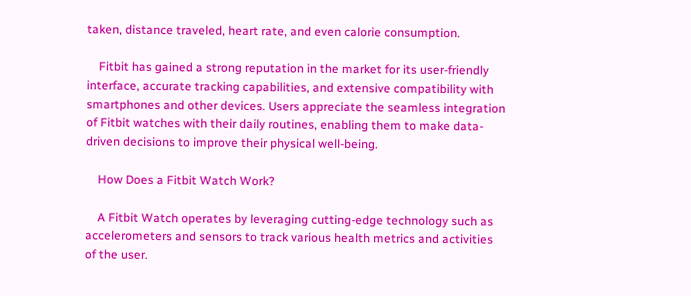taken, distance traveled, heart rate, and even calorie consumption.

    Fitbit has gained a strong reputation in the market for its user-friendly interface, accurate tracking capabilities, and extensive compatibility with smartphones and other devices. Users appreciate the seamless integration of Fitbit watches with their daily routines, enabling them to make data-driven decisions to improve their physical well-being.

    How Does a Fitbit Watch Work?

    A Fitbit Watch operates by leveraging cutting-edge technology such as accelerometers and sensors to track various health metrics and activities of the user.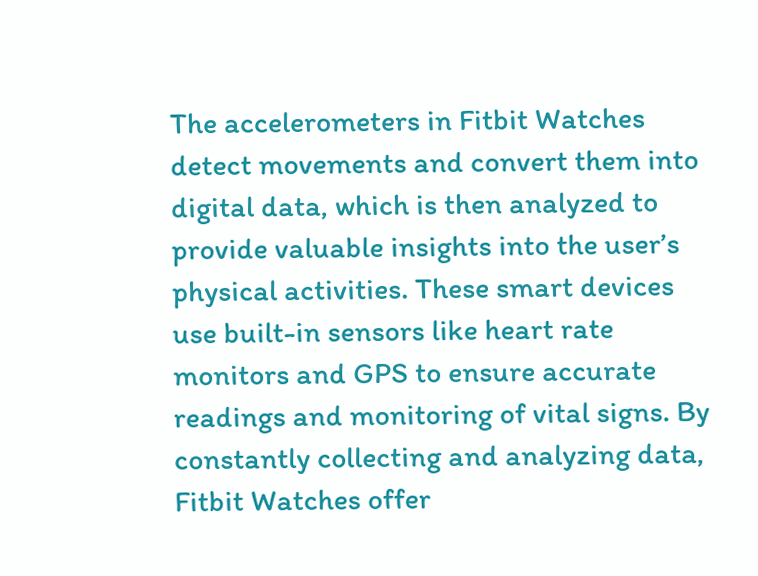The accelerometers in Fitbit Watches detect movements and convert them into digital data, which is then analyzed to provide valuable insights into the user’s physical activities. These smart devices use built-in sensors like heart rate monitors and GPS to ensure accurate readings and monitoring of vital signs. By constantly collecting and analyzing data, Fitbit Watches offer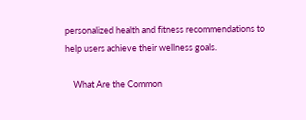personalized health and fitness recommendations to help users achieve their wellness goals.

    What Are the Common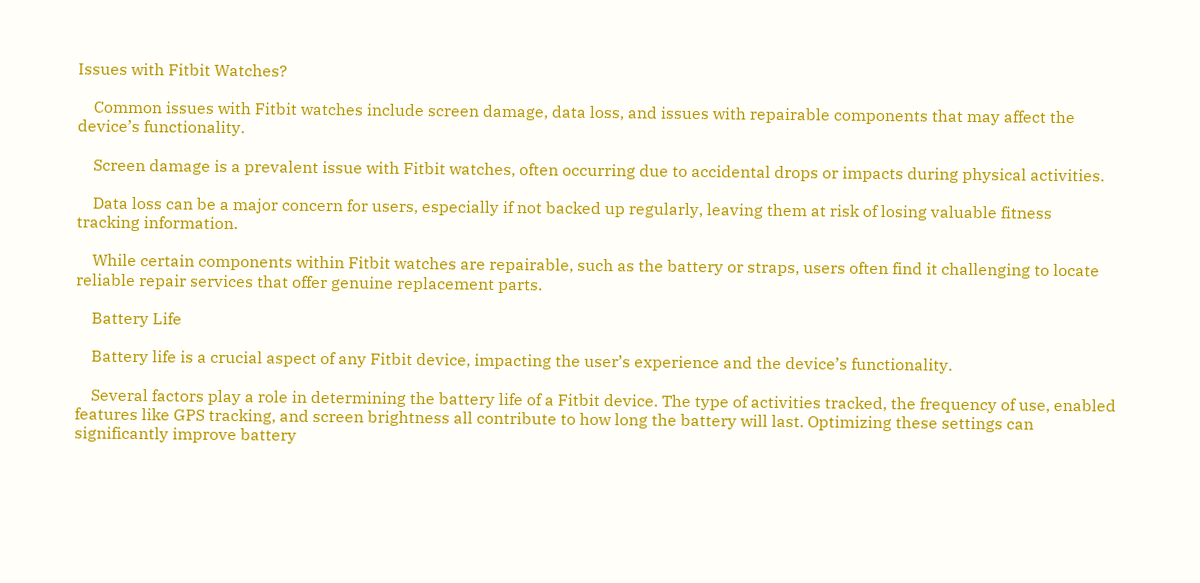Issues with Fitbit Watches?

    Common issues with Fitbit watches include screen damage, data loss, and issues with repairable components that may affect the device’s functionality.

    Screen damage is a prevalent issue with Fitbit watches, often occurring due to accidental drops or impacts during physical activities.

    Data loss can be a major concern for users, especially if not backed up regularly, leaving them at risk of losing valuable fitness tracking information.

    While certain components within Fitbit watches are repairable, such as the battery or straps, users often find it challenging to locate reliable repair services that offer genuine replacement parts.

    Battery Life

    Battery life is a crucial aspect of any Fitbit device, impacting the user’s experience and the device’s functionality.

    Several factors play a role in determining the battery life of a Fitbit device. The type of activities tracked, the frequency of use, enabled features like GPS tracking, and screen brightness all contribute to how long the battery will last. Optimizing these settings can significantly improve battery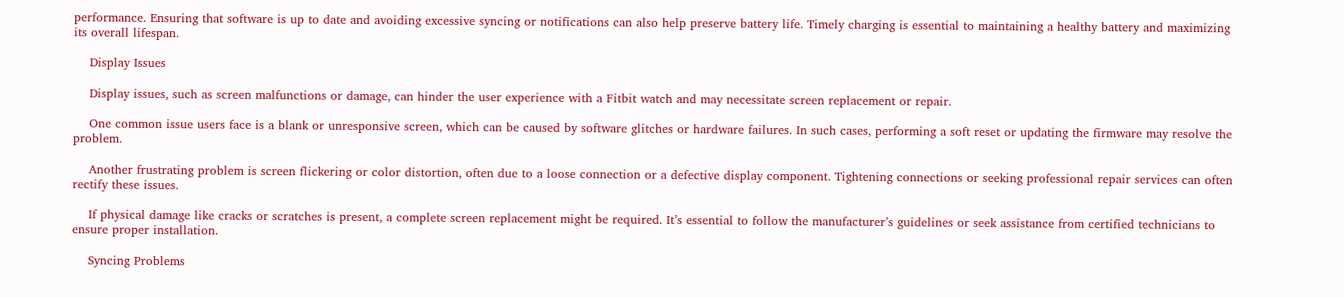performance. Ensuring that software is up to date and avoiding excessive syncing or notifications can also help preserve battery life. Timely charging is essential to maintaining a healthy battery and maximizing its overall lifespan.

    Display Issues

    Display issues, such as screen malfunctions or damage, can hinder the user experience with a Fitbit watch and may necessitate screen replacement or repair.

    One common issue users face is a blank or unresponsive screen, which can be caused by software glitches or hardware failures. In such cases, performing a soft reset or updating the firmware may resolve the problem.

    Another frustrating problem is screen flickering or color distortion, often due to a loose connection or a defective display component. Tightening connections or seeking professional repair services can often rectify these issues.

    If physical damage like cracks or scratches is present, a complete screen replacement might be required. It’s essential to follow the manufacturer’s guidelines or seek assistance from certified technicians to ensure proper installation.

    Syncing Problems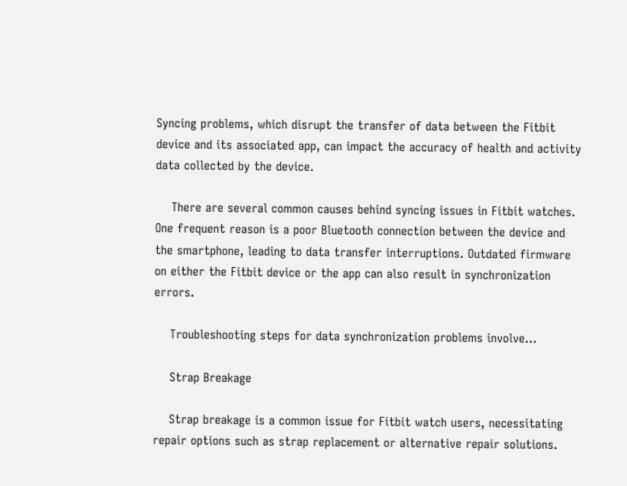Syncing problems, which disrupt the transfer of data between the Fitbit device and its associated app, can impact the accuracy of health and activity data collected by the device.

    There are several common causes behind syncing issues in Fitbit watches. One frequent reason is a poor Bluetooth connection between the device and the smartphone, leading to data transfer interruptions. Outdated firmware on either the Fitbit device or the app can also result in synchronization errors.

    Troubleshooting steps for data synchronization problems involve…

    Strap Breakage

    Strap breakage is a common issue for Fitbit watch users, necessitating repair options such as strap replacement or alternative repair solutions.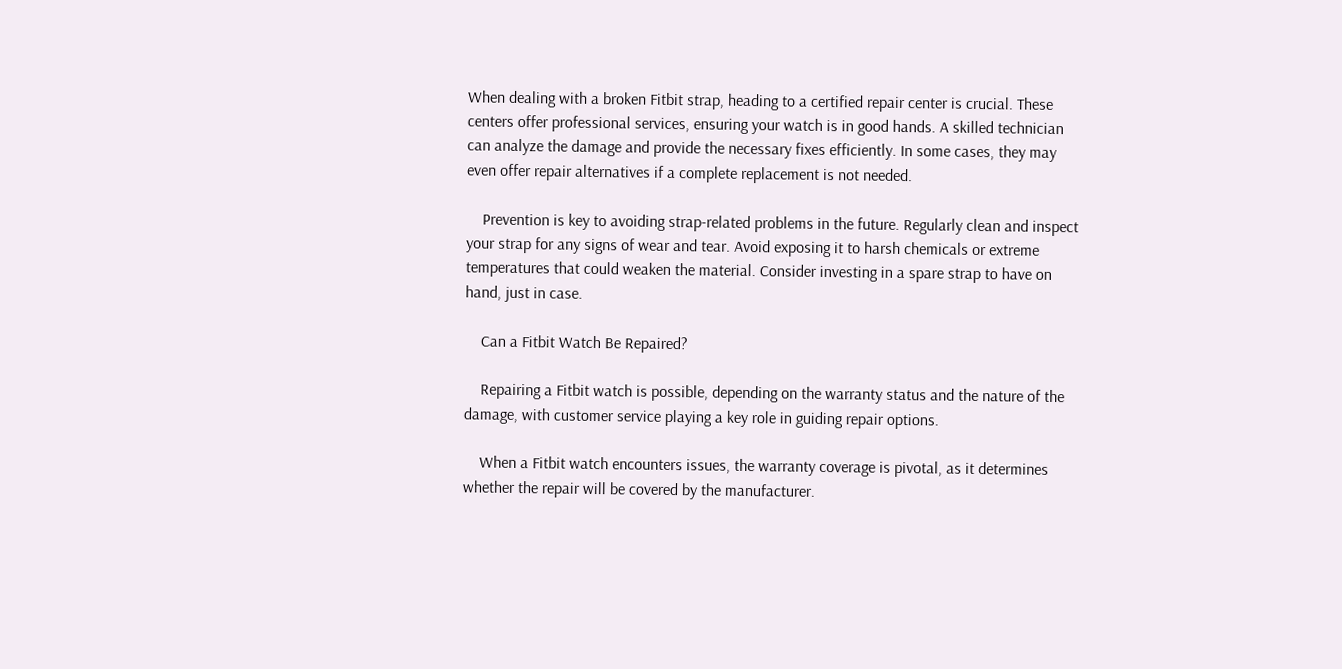When dealing with a broken Fitbit strap, heading to a certified repair center is crucial. These centers offer professional services, ensuring your watch is in good hands. A skilled technician can analyze the damage and provide the necessary fixes efficiently. In some cases, they may even offer repair alternatives if a complete replacement is not needed.

    Prevention is key to avoiding strap-related problems in the future. Regularly clean and inspect your strap for any signs of wear and tear. Avoid exposing it to harsh chemicals or extreme temperatures that could weaken the material. Consider investing in a spare strap to have on hand, just in case.

    Can a Fitbit Watch Be Repaired?

    Repairing a Fitbit watch is possible, depending on the warranty status and the nature of the damage, with customer service playing a key role in guiding repair options.

    When a Fitbit watch encounters issues, the warranty coverage is pivotal, as it determines whether the repair will be covered by the manufacturer.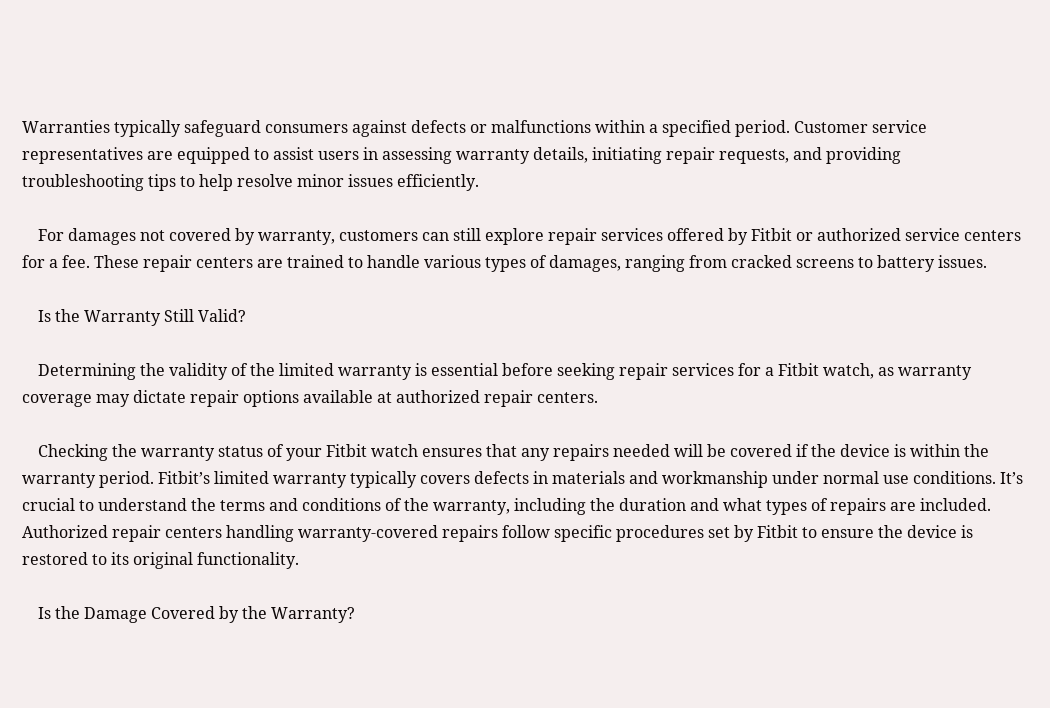Warranties typically safeguard consumers against defects or malfunctions within a specified period. Customer service representatives are equipped to assist users in assessing warranty details, initiating repair requests, and providing troubleshooting tips to help resolve minor issues efficiently.

    For damages not covered by warranty, customers can still explore repair services offered by Fitbit or authorized service centers for a fee. These repair centers are trained to handle various types of damages, ranging from cracked screens to battery issues.

    Is the Warranty Still Valid?

    Determining the validity of the limited warranty is essential before seeking repair services for a Fitbit watch, as warranty coverage may dictate repair options available at authorized repair centers.

    Checking the warranty status of your Fitbit watch ensures that any repairs needed will be covered if the device is within the warranty period. Fitbit’s limited warranty typically covers defects in materials and workmanship under normal use conditions. It’s crucial to understand the terms and conditions of the warranty, including the duration and what types of repairs are included. Authorized repair centers handling warranty-covered repairs follow specific procedures set by Fitbit to ensure the device is restored to its original functionality.

    Is the Damage Covered by the Warranty?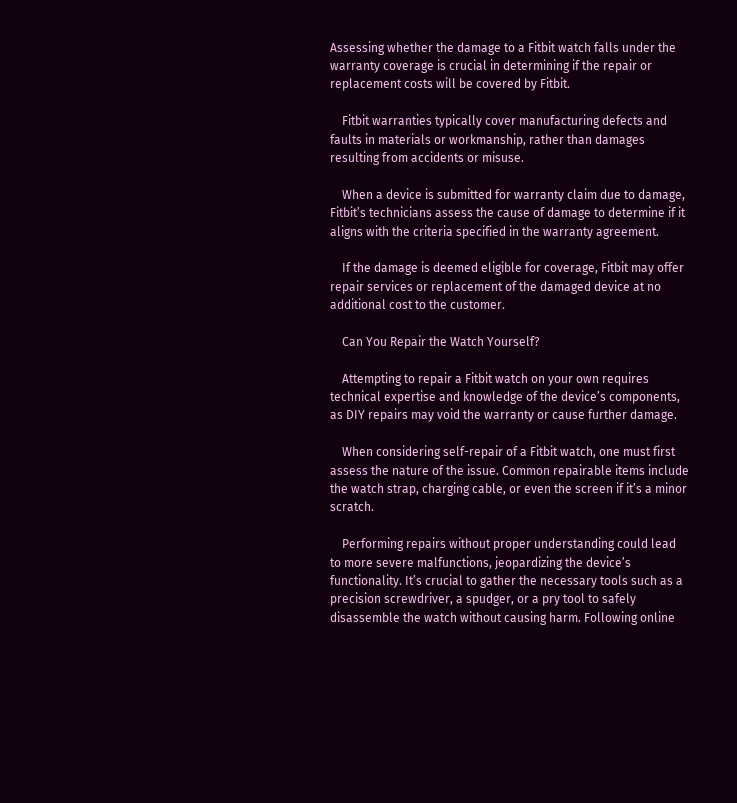Assessing whether the damage to a Fitbit watch falls under the warranty coverage is crucial in determining if the repair or replacement costs will be covered by Fitbit.

    Fitbit warranties typically cover manufacturing defects and faults in materials or workmanship, rather than damages resulting from accidents or misuse.

    When a device is submitted for warranty claim due to damage, Fitbit’s technicians assess the cause of damage to determine if it aligns with the criteria specified in the warranty agreement.

    If the damage is deemed eligible for coverage, Fitbit may offer repair services or replacement of the damaged device at no additional cost to the customer.

    Can You Repair the Watch Yourself?

    Attempting to repair a Fitbit watch on your own requires technical expertise and knowledge of the device’s components, as DIY repairs may void the warranty or cause further damage.

    When considering self-repair of a Fitbit watch, one must first assess the nature of the issue. Common repairable items include the watch strap, charging cable, or even the screen if it’s a minor scratch.

    Performing repairs without proper understanding could lead to more severe malfunctions, jeopardizing the device’s functionality. It’s crucial to gather the necessary tools such as a precision screwdriver, a spudger, or a pry tool to safely disassemble the watch without causing harm. Following online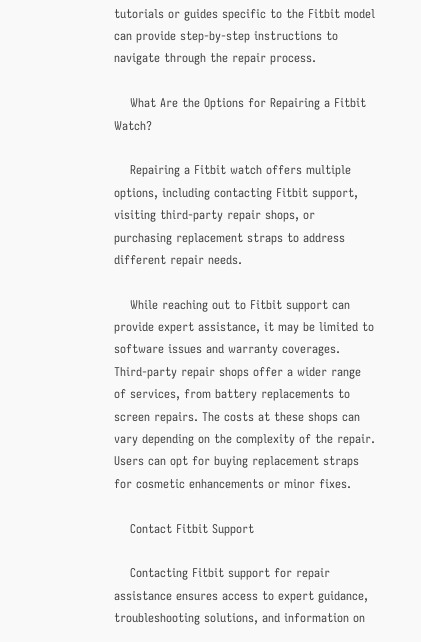tutorials or guides specific to the Fitbit model can provide step-by-step instructions to navigate through the repair process.

    What Are the Options for Repairing a Fitbit Watch?

    Repairing a Fitbit watch offers multiple options, including contacting Fitbit support, visiting third-party repair shops, or purchasing replacement straps to address different repair needs.

    While reaching out to Fitbit support can provide expert assistance, it may be limited to software issues and warranty coverages. Third-party repair shops offer a wider range of services, from battery replacements to screen repairs. The costs at these shops can vary depending on the complexity of the repair. Users can opt for buying replacement straps for cosmetic enhancements or minor fixes.

    Contact Fitbit Support

    Contacting Fitbit support for repair assistance ensures access to expert guidance, troubleshooting solutions, and information on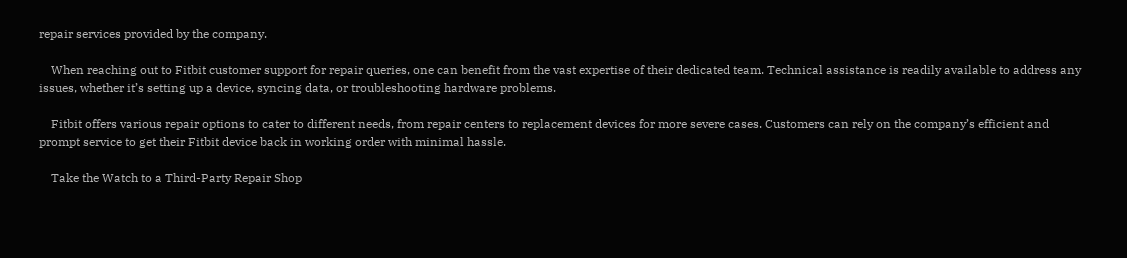repair services provided by the company.

    When reaching out to Fitbit customer support for repair queries, one can benefit from the vast expertise of their dedicated team. Technical assistance is readily available to address any issues, whether it’s setting up a device, syncing data, or troubleshooting hardware problems.

    Fitbit offers various repair options to cater to different needs, from repair centers to replacement devices for more severe cases. Customers can rely on the company’s efficient and prompt service to get their Fitbit device back in working order with minimal hassle.

    Take the Watch to a Third-Party Repair Shop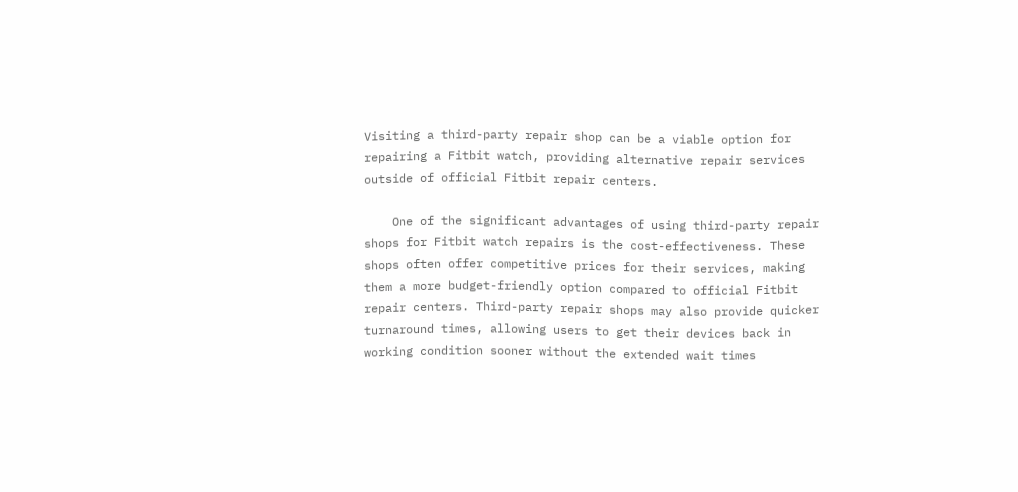Visiting a third-party repair shop can be a viable option for repairing a Fitbit watch, providing alternative repair services outside of official Fitbit repair centers.

    One of the significant advantages of using third-party repair shops for Fitbit watch repairs is the cost-effectiveness. These shops often offer competitive prices for their services, making them a more budget-friendly option compared to official Fitbit repair centers. Third-party repair shops may also provide quicker turnaround times, allowing users to get their devices back in working condition sooner without the extended wait times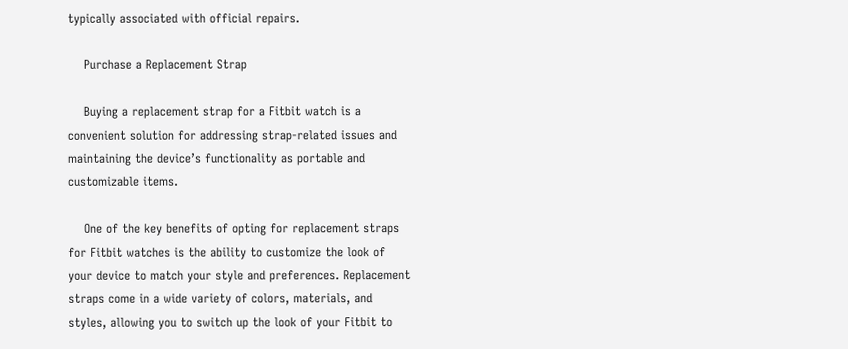typically associated with official repairs.

    Purchase a Replacement Strap

    Buying a replacement strap for a Fitbit watch is a convenient solution for addressing strap-related issues and maintaining the device’s functionality as portable and customizable items.

    One of the key benefits of opting for replacement straps for Fitbit watches is the ability to customize the look of your device to match your style and preferences. Replacement straps come in a wide variety of colors, materials, and styles, allowing you to switch up the look of your Fitbit to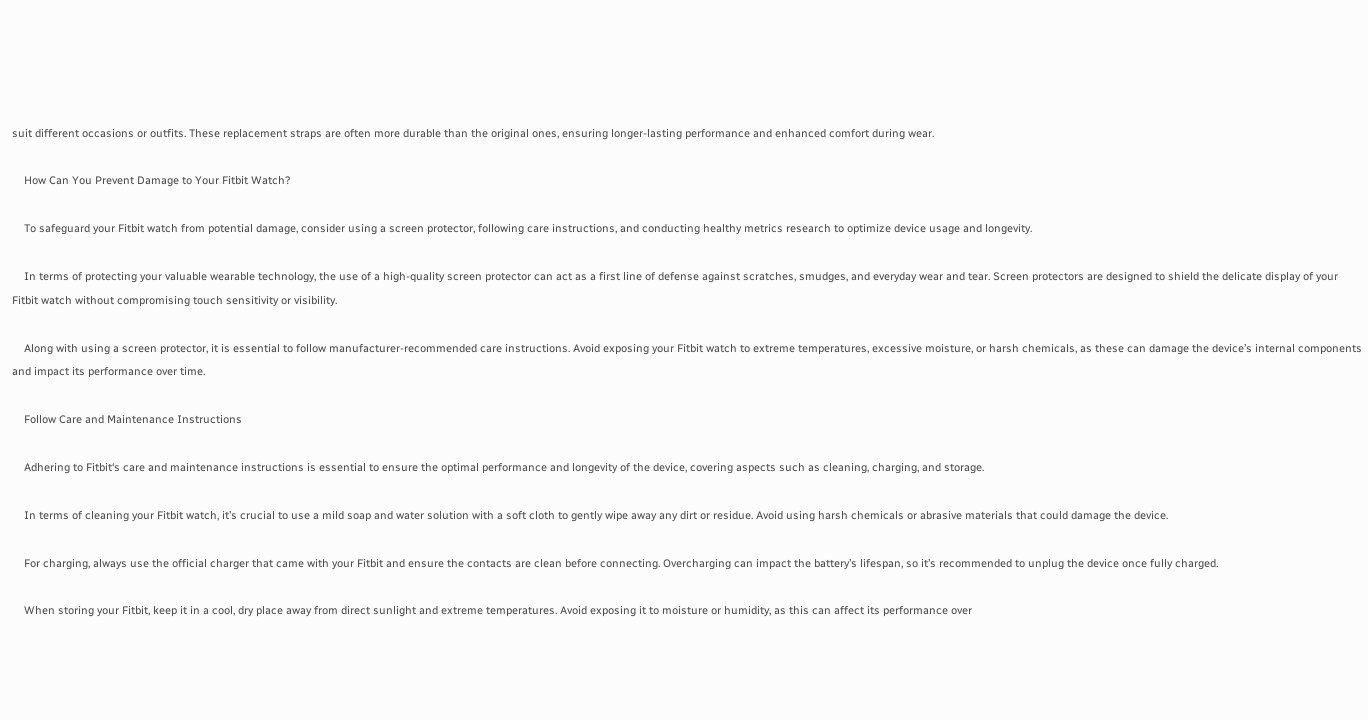suit different occasions or outfits. These replacement straps are often more durable than the original ones, ensuring longer-lasting performance and enhanced comfort during wear.

    How Can You Prevent Damage to Your Fitbit Watch?

    To safeguard your Fitbit watch from potential damage, consider using a screen protector, following care instructions, and conducting healthy metrics research to optimize device usage and longevity.

    In terms of protecting your valuable wearable technology, the use of a high-quality screen protector can act as a first line of defense against scratches, smudges, and everyday wear and tear. Screen protectors are designed to shield the delicate display of your Fitbit watch without compromising touch sensitivity or visibility.

    Along with using a screen protector, it is essential to follow manufacturer-recommended care instructions. Avoid exposing your Fitbit watch to extreme temperatures, excessive moisture, or harsh chemicals, as these can damage the device’s internal components and impact its performance over time.

    Follow Care and Maintenance Instructions

    Adhering to Fitbit‘s care and maintenance instructions is essential to ensure the optimal performance and longevity of the device, covering aspects such as cleaning, charging, and storage.

    In terms of cleaning your Fitbit watch, it’s crucial to use a mild soap and water solution with a soft cloth to gently wipe away any dirt or residue. Avoid using harsh chemicals or abrasive materials that could damage the device.

    For charging, always use the official charger that came with your Fitbit and ensure the contacts are clean before connecting. Overcharging can impact the battery’s lifespan, so it’s recommended to unplug the device once fully charged.

    When storing your Fitbit, keep it in a cool, dry place away from direct sunlight and extreme temperatures. Avoid exposing it to moisture or humidity, as this can affect its performance over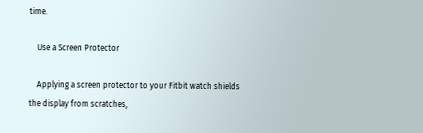time.

    Use a Screen Protector

    Applying a screen protector to your Fitbit watch shields the display from scratches,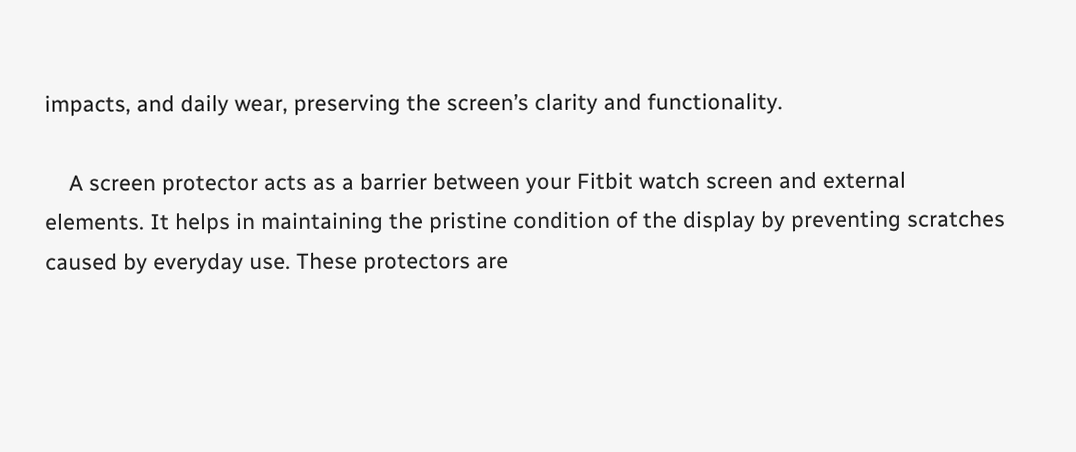impacts, and daily wear, preserving the screen’s clarity and functionality.

    A screen protector acts as a barrier between your Fitbit watch screen and external elements. It helps in maintaining the pristine condition of the display by preventing scratches caused by everyday use. These protectors are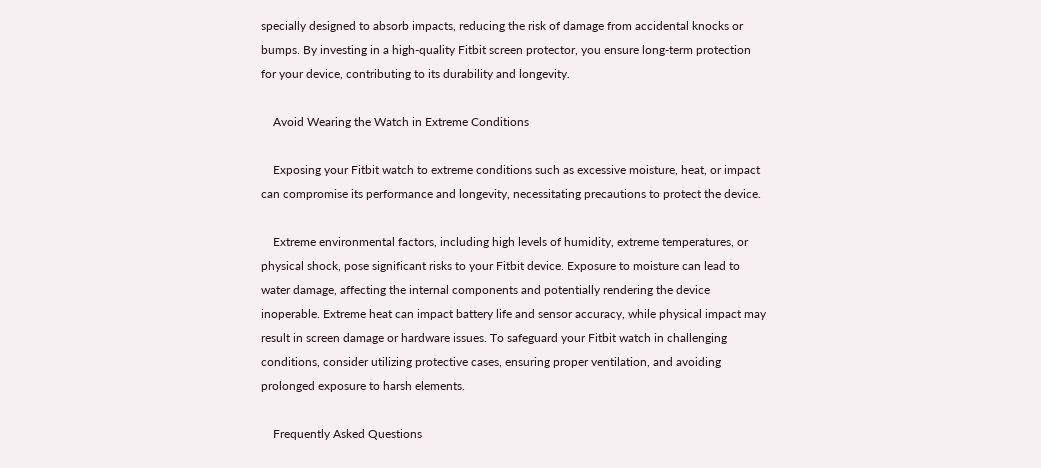specially designed to absorb impacts, reducing the risk of damage from accidental knocks or bumps. By investing in a high-quality Fitbit screen protector, you ensure long-term protection for your device, contributing to its durability and longevity.

    Avoid Wearing the Watch in Extreme Conditions

    Exposing your Fitbit watch to extreme conditions such as excessive moisture, heat, or impact can compromise its performance and longevity, necessitating precautions to protect the device.

    Extreme environmental factors, including high levels of humidity, extreme temperatures, or physical shock, pose significant risks to your Fitbit device. Exposure to moisture can lead to water damage, affecting the internal components and potentially rendering the device inoperable. Extreme heat can impact battery life and sensor accuracy, while physical impact may result in screen damage or hardware issues. To safeguard your Fitbit watch in challenging conditions, consider utilizing protective cases, ensuring proper ventilation, and avoiding prolonged exposure to harsh elements.

    Frequently Asked Questions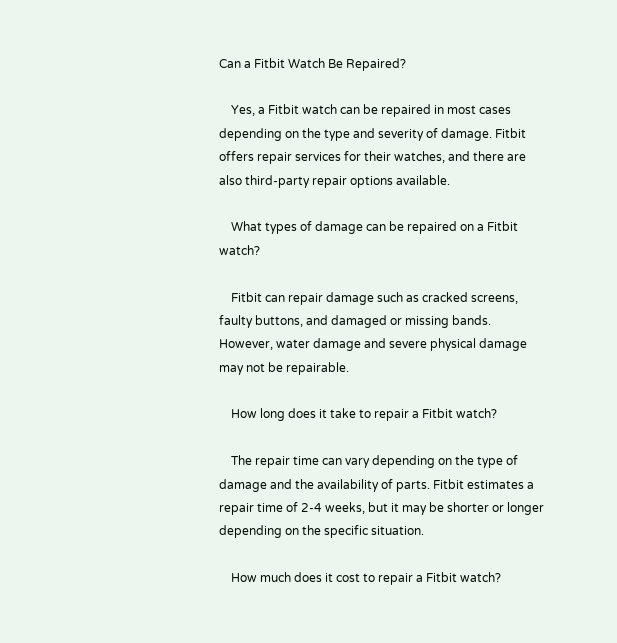Can a Fitbit Watch Be Repaired?

    Yes, a Fitbit watch can be repaired in most cases depending on the type and severity of damage. Fitbit offers repair services for their watches, and there are also third-party repair options available.

    What types of damage can be repaired on a Fitbit watch?

    Fitbit can repair damage such as cracked screens, faulty buttons, and damaged or missing bands. However, water damage and severe physical damage may not be repairable.

    How long does it take to repair a Fitbit watch?

    The repair time can vary depending on the type of damage and the availability of parts. Fitbit estimates a repair time of 2-4 weeks, but it may be shorter or longer depending on the specific situation.

    How much does it cost to repair a Fitbit watch?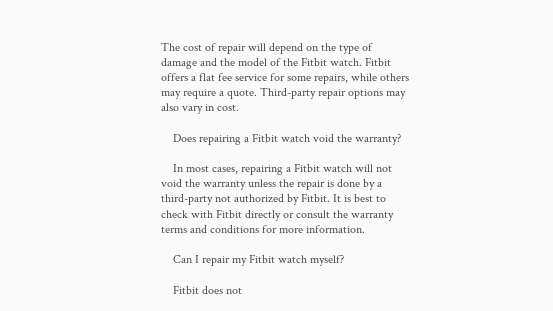The cost of repair will depend on the type of damage and the model of the Fitbit watch. Fitbit offers a flat fee service for some repairs, while others may require a quote. Third-party repair options may also vary in cost.

    Does repairing a Fitbit watch void the warranty?

    In most cases, repairing a Fitbit watch will not void the warranty unless the repair is done by a third-party not authorized by Fitbit. It is best to check with Fitbit directly or consult the warranty terms and conditions for more information.

    Can I repair my Fitbit watch myself?

    Fitbit does not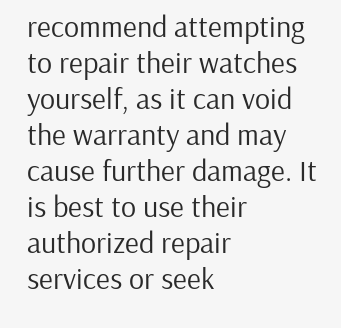recommend attempting to repair their watches yourself, as it can void the warranty and may cause further damage. It is best to use their authorized repair services or seek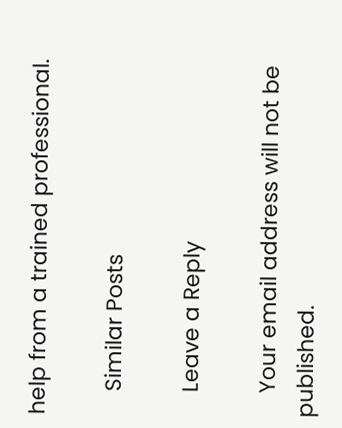help from a trained professional.

    Similar Posts

    Leave a Reply

    Your email address will not be published.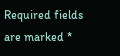Required fields are marked *